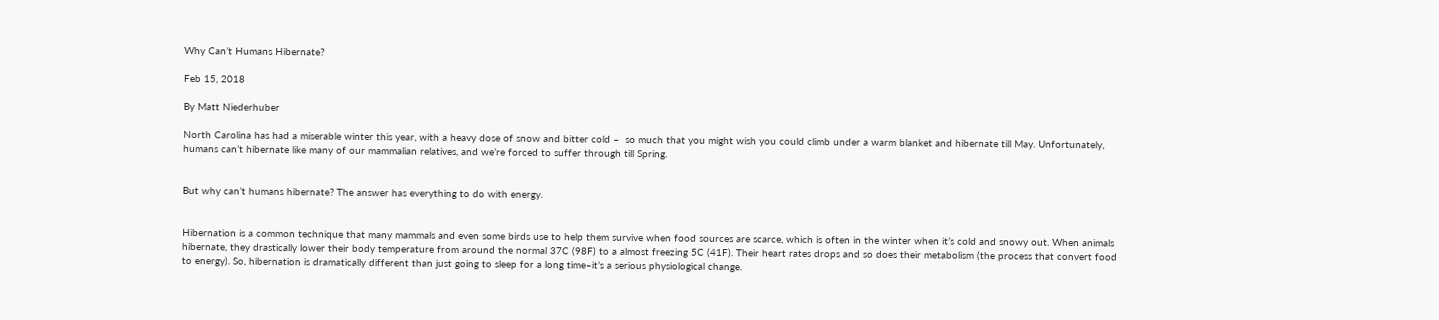Why Can’t Humans Hibernate?

Feb 15, 2018

By Matt Niederhuber

North Carolina has had a miserable winter this year, with a heavy dose of snow and bitter cold –  so much that you might wish you could climb under a warm blanket and hibernate till May. Unfortunately, humans can’t hibernate like many of our mammalian relatives, and we’re forced to suffer through till Spring.


But why can’t humans hibernate? The answer has everything to do with energy.


Hibernation is a common technique that many mammals and even some birds use to help them survive when food sources are scarce, which is often in the winter when it’s cold and snowy out. When animals hibernate, they drastically lower their body temperature from around the normal 37C (98F) to a almost freezing 5C (41F). Their heart rates drops and so does their metabolism (the process that convert food to energy). So, hibernation is dramatically different than just going to sleep for a long time–it’s a serious physiological change.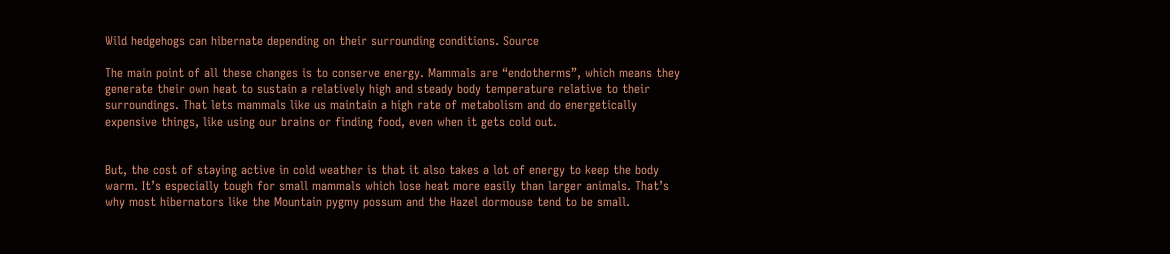Wild hedgehogs can hibernate depending on their surrounding conditions. Source

The main point of all these changes is to conserve energy. Mammals are “endotherms”, which means they generate their own heat to sustain a relatively high and steady body temperature relative to their surroundings. That lets mammals like us maintain a high rate of metabolism and do energetically expensive things, like using our brains or finding food, even when it gets cold out.


But, the cost of staying active in cold weather is that it also takes a lot of energy to keep the body warm. It’s especially tough for small mammals which lose heat more easily than larger animals. That’s why most hibernators like the Mountain pygmy possum and the Hazel dormouse tend to be small.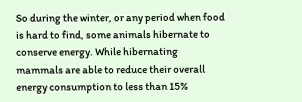So during the winter, or any period when food is hard to find, some animals hibernate to conserve energy. While hibernating mammals are able to reduce their overall energy consumption to less than 15%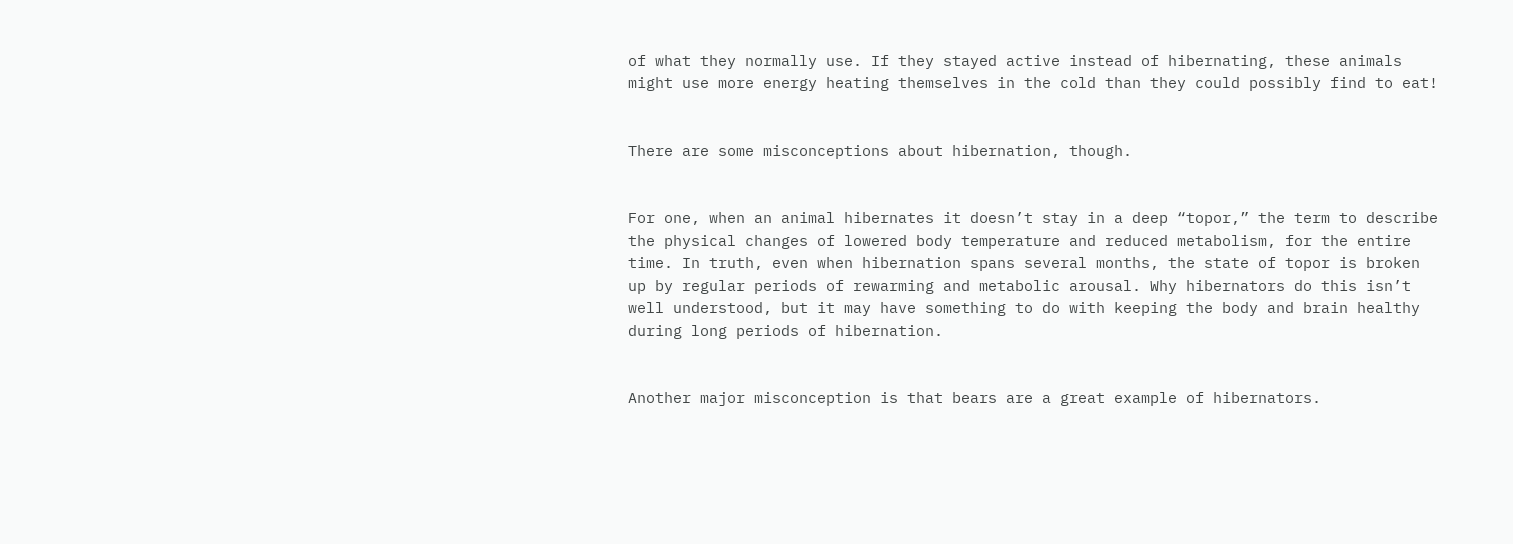of what they normally use. If they stayed active instead of hibernating, these animals might use more energy heating themselves in the cold than they could possibly find to eat!


There are some misconceptions about hibernation, though.


For one, when an animal hibernates it doesn’t stay in a deep “topor,” the term to describe the physical changes of lowered body temperature and reduced metabolism, for the entire time. In truth, even when hibernation spans several months, the state of topor is broken up by regular periods of rewarming and metabolic arousal. Why hibernators do this isn’t well understood, but it may have something to do with keeping the body and brain healthy during long periods of hibernation.


Another major misconception is that bears are a great example of hibernators.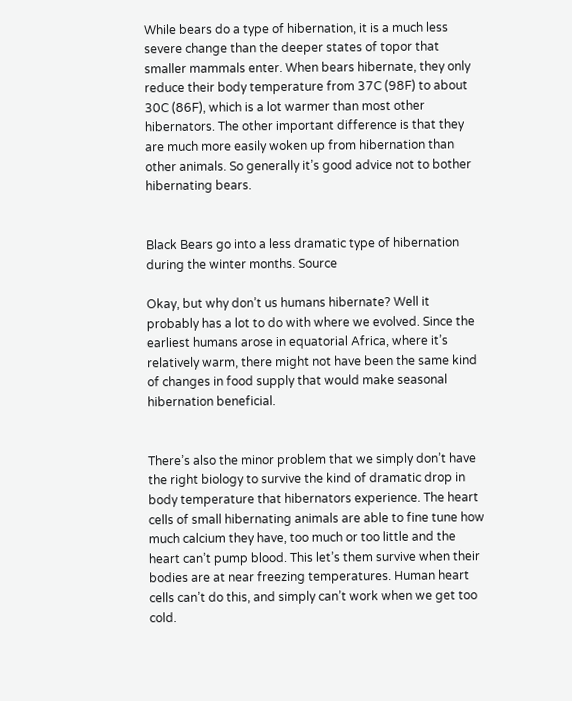While bears do a type of hibernation, it is a much less severe change than the deeper states of topor that smaller mammals enter. When bears hibernate, they only reduce their body temperature from 37C (98F) to about 30C (86F), which is a lot warmer than most other hibernators. The other important difference is that they are much more easily woken up from hibernation than other animals. So generally it’s good advice not to bother hibernating bears.


Black Bears go into a less dramatic type of hibernation during the winter months. Source

Okay, but why don’t us humans hibernate? Well it probably has a lot to do with where we evolved. Since the earliest humans arose in equatorial Africa, where it’s relatively warm, there might not have been the same kind of changes in food supply that would make seasonal hibernation beneficial.


There’s also the minor problem that we simply don’t have the right biology to survive the kind of dramatic drop in body temperature that hibernators experience. The heart cells of small hibernating animals are able to fine tune how much calcium they have, too much or too little and the heart can’t pump blood. This let’s them survive when their bodies are at near freezing temperatures. Human heart cells can’t do this, and simply can’t work when we get too cold.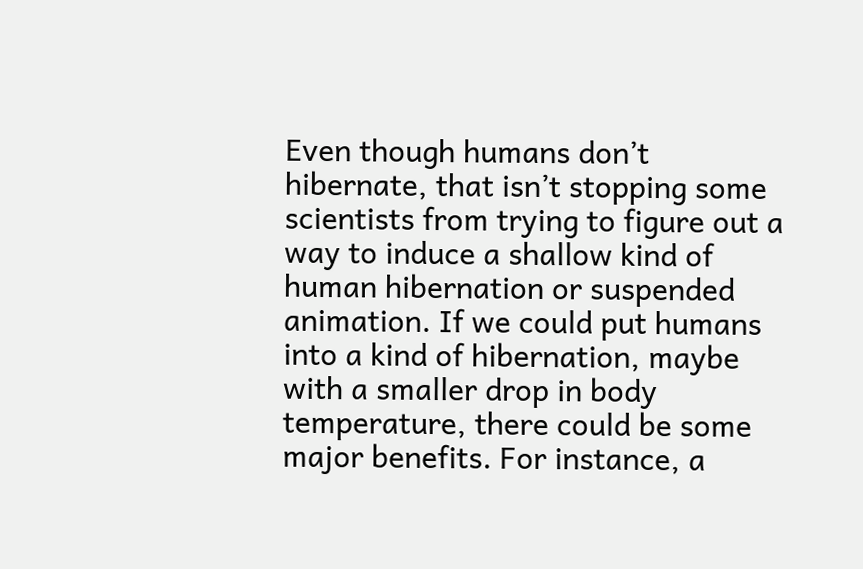Even though humans don’t hibernate, that isn’t stopping some scientists from trying to figure out a way to induce a shallow kind of human hibernation or suspended animation. If we could put humans into a kind of hibernation, maybe with a smaller drop in body temperature, there could be some major benefits. For instance, a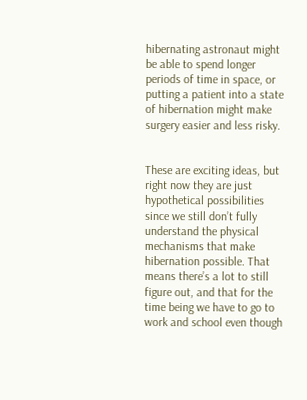hibernating astronaut might be able to spend longer periods of time in space, or putting a patient into a state of hibernation might make surgery easier and less risky.


These are exciting ideas, but right now they are just hypothetical possibilities since we still don’t fully understand the physical mechanisms that make hibernation possible. That means there’s a lot to still figure out, and that for the time being we have to go to work and school even though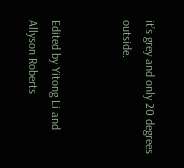it’s grey and only 20 degrees outside.


Edited by Yitong Li and Allyson Roberts